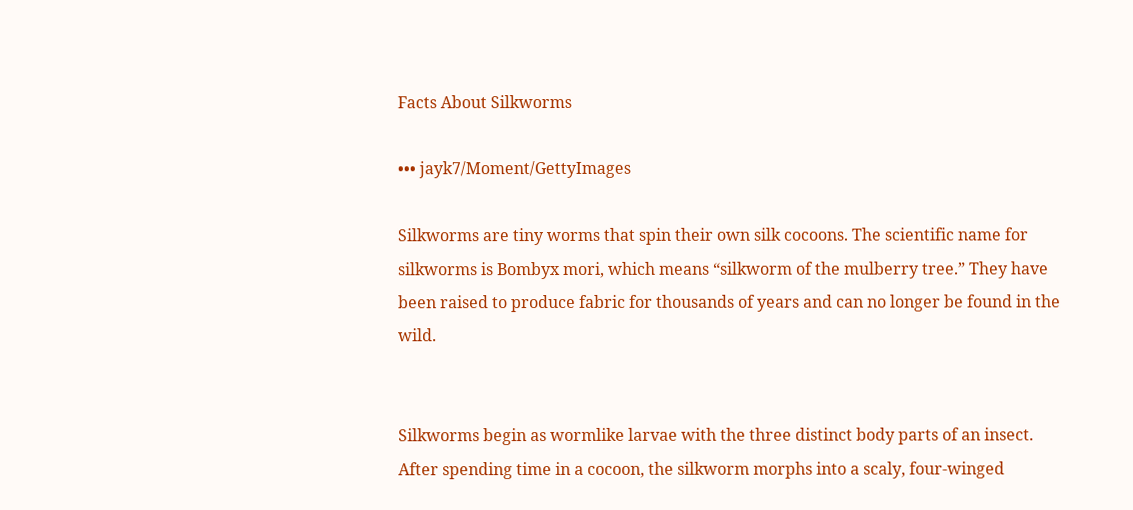Facts About Silkworms

••• jayk7/Moment/GettyImages

Silkworms are tiny worms that spin their own silk cocoons. The scientific name for silkworms is Bombyx mori, which means “silkworm of the mulberry tree.” They have been raised to produce fabric for thousands of years and can no longer be found in the wild.


Silkworms begin as wormlike larvae with the three distinct body parts of an insect. After spending time in a cocoon, the silkworm morphs into a scaly, four-winged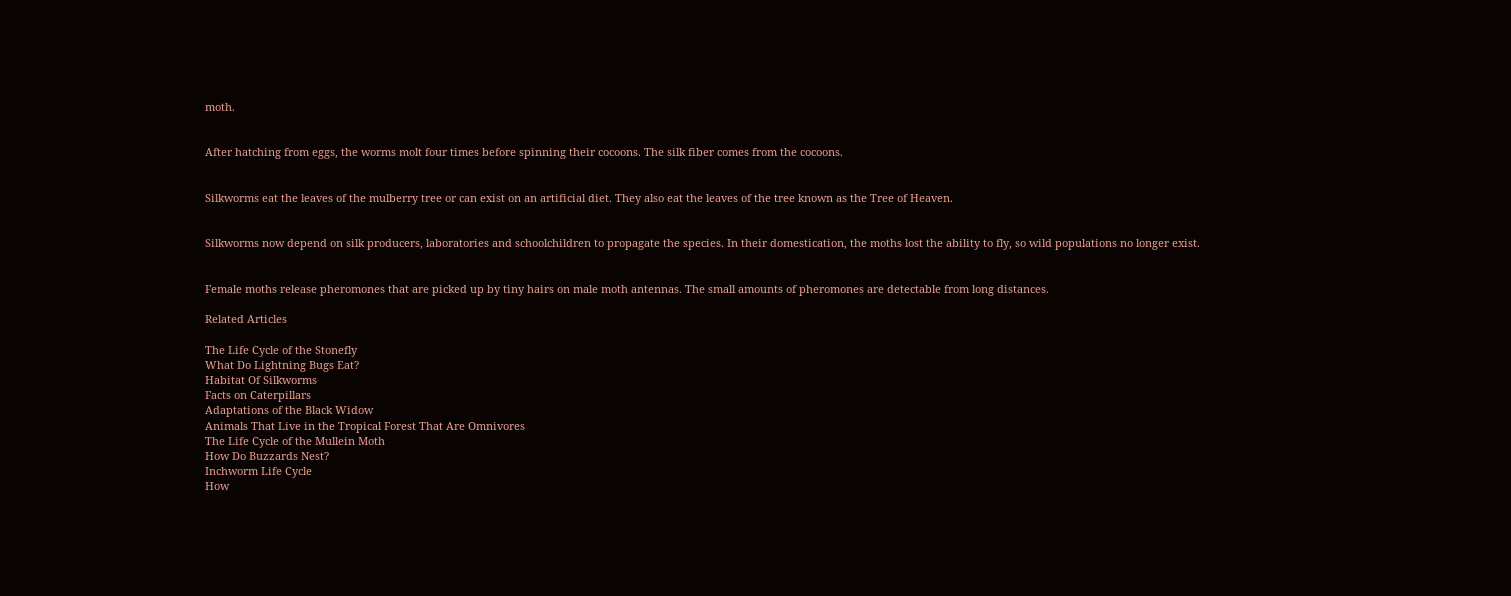moth.


After hatching from eggs, the worms molt four times before spinning their cocoons. The silk fiber comes from the cocoons.


Silkworms eat the leaves of the mulberry tree or can exist on an artificial diet. They also eat the leaves of the tree known as the Tree of Heaven.


Silkworms now depend on silk producers, laboratories and schoolchildren to propagate the species. In their domestication, the moths lost the ability to fly, so wild populations no longer exist.


Female moths release pheromones that are picked up by tiny hairs on male moth antennas. The small amounts of pheromones are detectable from long distances.

Related Articles

The Life Cycle of the Stonefly
What Do Lightning Bugs Eat?
Habitat Of Silkworms
Facts on Caterpillars
Adaptations of the Black Widow
Animals That Live in the Tropical Forest That Are Omnivores
The Life Cycle of the Mullein Moth
How Do Buzzards Nest?
Inchworm Life Cycle
How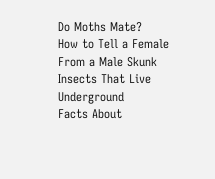Do Moths Mate?
How to Tell a Female From a Male Skunk
Insects That Live Underground
Facts About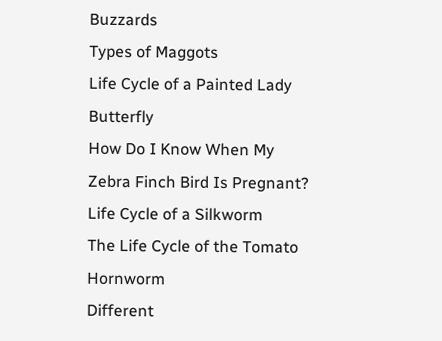Buzzards
Types of Maggots
Life Cycle of a Painted Lady Butterfly
How Do I Know When My Zebra Finch Bird Is Pregnant?
Life Cycle of a Silkworm
The Life Cycle of the Tomato Hornworm
Different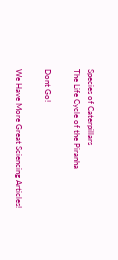Species of Caterpillars
The Life Cycle of the Piranha

Dont Go!

We Have More Great Sciencing Articles!